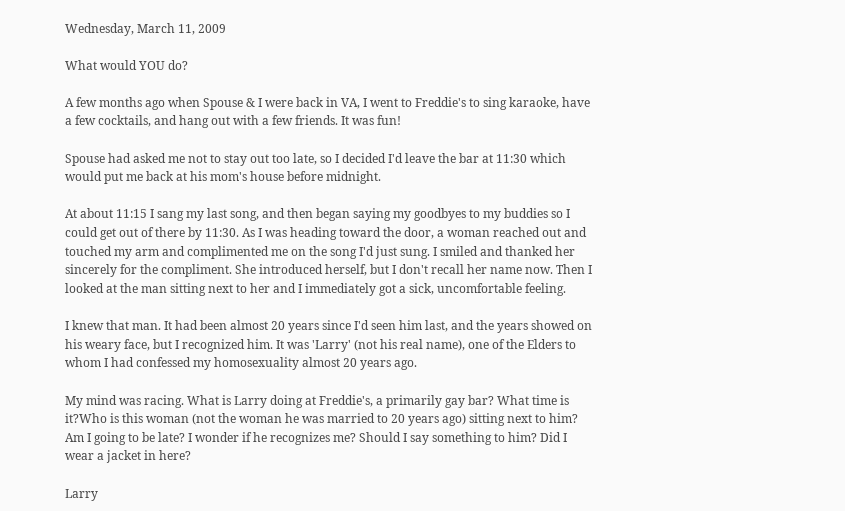Wednesday, March 11, 2009

What would YOU do?

A few months ago when Spouse & I were back in VA, I went to Freddie's to sing karaoke, have a few cocktails, and hang out with a few friends. It was fun!

Spouse had asked me not to stay out too late, so I decided I'd leave the bar at 11:30 which would put me back at his mom's house before midnight.

At about 11:15 I sang my last song, and then began saying my goodbyes to my buddies so I could get out of there by 11:30. As I was heading toward the door, a woman reached out and touched my arm and complimented me on the song I'd just sung. I smiled and thanked her sincerely for the compliment. She introduced herself, but I don't recall her name now. Then I looked at the man sitting next to her and I immediately got a sick, uncomfortable feeling.

I knew that man. It had been almost 20 years since I'd seen him last, and the years showed on his weary face, but I recognized him. It was 'Larry' (not his real name), one of the Elders to whom I had confessed my homosexuality almost 20 years ago.

My mind was racing. What is Larry doing at Freddie's, a primarily gay bar? What time is it?Who is this woman (not the woman he was married to 20 years ago) sitting next to him? Am I going to be late? I wonder if he recognizes me? Should I say something to him? Did I wear a jacket in here?

Larry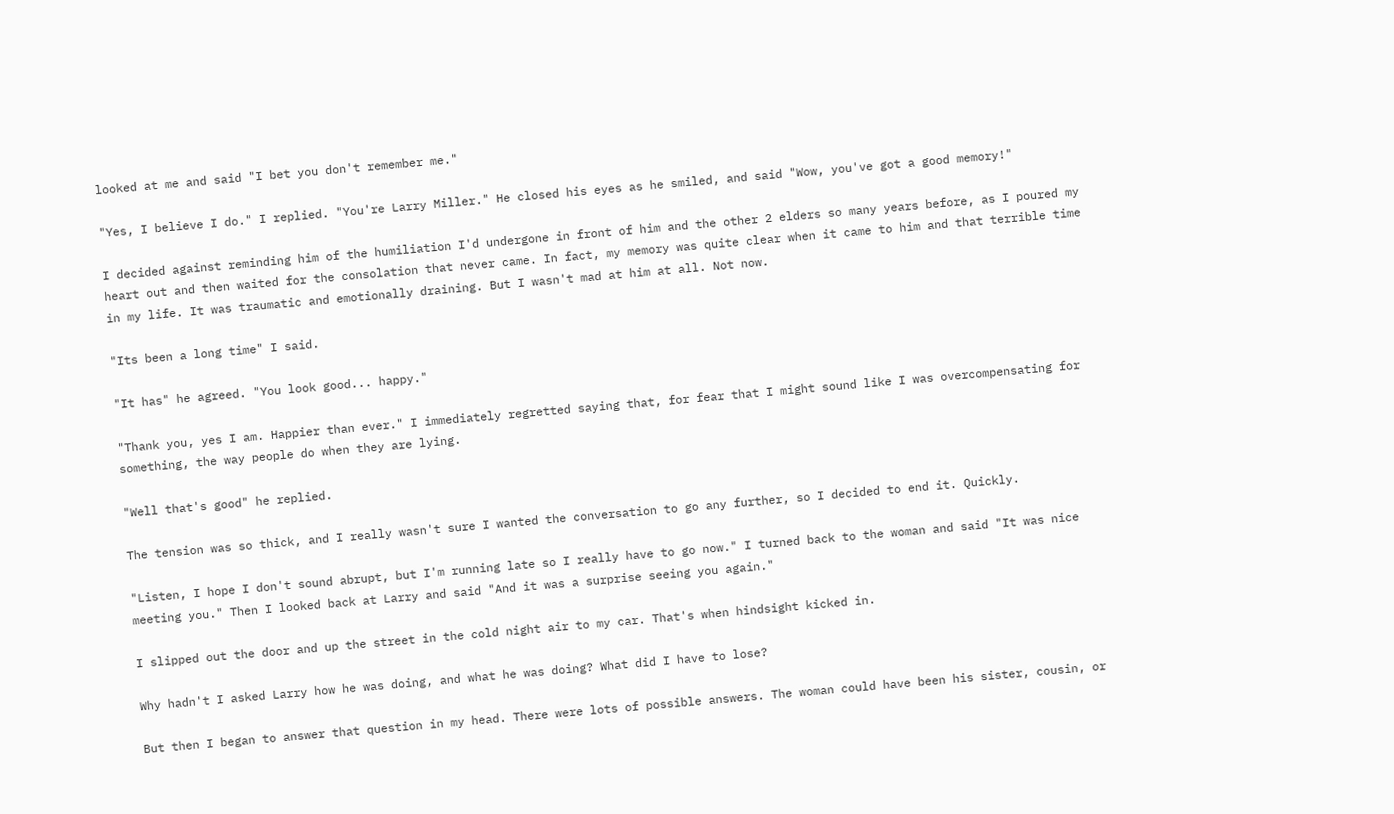looked at me and said "I bet you don't remember me."

"Yes, I believe I do." I replied. "You're Larry Miller." He closed his eyes as he smiled, and said "Wow, you've got a good memory!"

I decided against reminding him of the humiliation I'd undergone in front of him and the other 2 elders so many years before, as I poured my heart out and then waited for the consolation that never came. In fact, my memory was quite clear when it came to him and that terrible time in my life. It was traumatic and emotionally draining. But I wasn't mad at him at all. Not now.

"Its been a long time" I said.

"It has" he agreed. "You look good... happy."

"Thank you, yes I am. Happier than ever." I immediately regretted saying that, for fear that I might sound like I was overcompensating for something, the way people do when they are lying.

"Well that's good" he replied.

The tension was so thick, and I really wasn't sure I wanted the conversation to go any further, so I decided to end it. Quickly.

"Listen, I hope I don't sound abrupt, but I'm running late so I really have to go now." I turned back to the woman and said "It was nice meeting you." Then I looked back at Larry and said "And it was a surprise seeing you again."

I slipped out the door and up the street in the cold night air to my car. That's when hindsight kicked in.

Why hadn't I asked Larry how he was doing, and what he was doing? What did I have to lose?

But then I began to answer that question in my head. There were lots of possible answers. The woman could have been his sister, cousin, or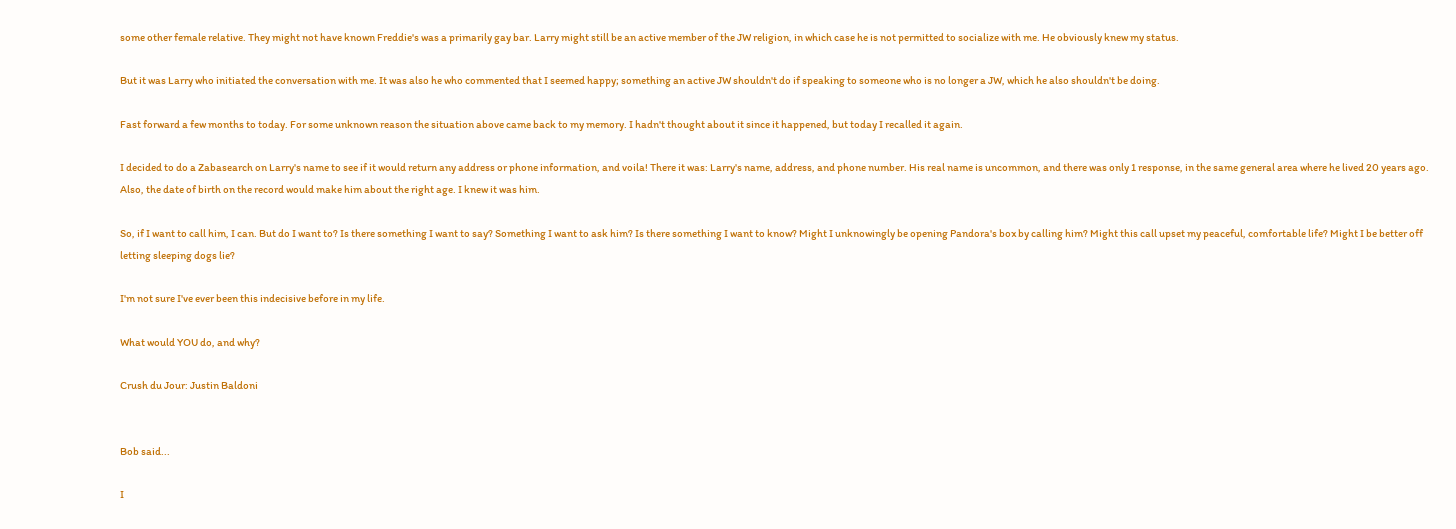some other female relative. They might not have known Freddie's was a primarily gay bar. Larry might still be an active member of the JW religion, in which case he is not permitted to socialize with me. He obviously knew my status.

But it was Larry who initiated the conversation with me. It was also he who commented that I seemed happy; something an active JW shouldn't do if speaking to someone who is no longer a JW, which he also shouldn't be doing.

Fast forward a few months to today. For some unknown reason the situation above came back to my memory. I hadn't thought about it since it happened, but today I recalled it again.

I decided to do a Zabasearch on Larry's name to see if it would return any address or phone information, and voila! There it was: Larry's name, address, and phone number. His real name is uncommon, and there was only 1 response, in the same general area where he lived 20 years ago. Also, the date of birth on the record would make him about the right age. I knew it was him.

So, if I want to call him, I can. But do I want to? Is there something I want to say? Something I want to ask him? Is there something I want to know? Might I unknowingly be opening Pandora's box by calling him? Might this call upset my peaceful, comfortable life? Might I be better off letting sleeping dogs lie?

I'm not sure I've ever been this indecisive before in my life.

What would YOU do, and why?

Crush du Jour: Justin Baldoni


Bob said...

I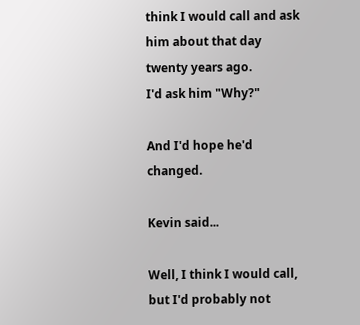think I would call and ask him about that day twenty years ago.
I'd ask him "Why?"

And I'd hope he'd changed.

Kevin said...

Well, I think I would call, but I'd probably not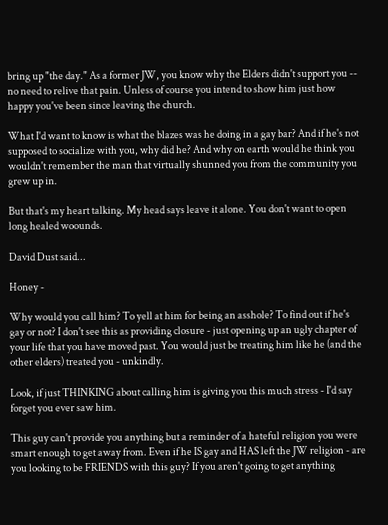bring up "the day." As a former JW, you know why the Elders didn't support you -- no need to relive that pain. Unless of course you intend to show him just how happy you've been since leaving the church.

What I'd want to know is what the blazes was he doing in a gay bar? And if he's not supposed to socialize with you, why did he? And why on earth would he think you wouldn't remember the man that virtually shunned you from the community you grew up in.

But that's my heart talking. My head says leave it alone. You don't want to open long healed woounds.

David Dust said...

Honey -

Why would you call him? To yell at him for being an asshole? To find out if he's gay or not? I don't see this as providing closure - just opening up an ugly chapter of your life that you have moved past. You would just be treating him like he (and the other elders) treated you - unkindly.

Look, if just THINKING about calling him is giving you this much stress - I'd say forget you ever saw him.

This guy can't provide you anything but a reminder of a hateful religion you were smart enough to get away from. Even if he IS gay and HAS left the JW religion - are you looking to be FRIENDS with this guy? If you aren't going to get anything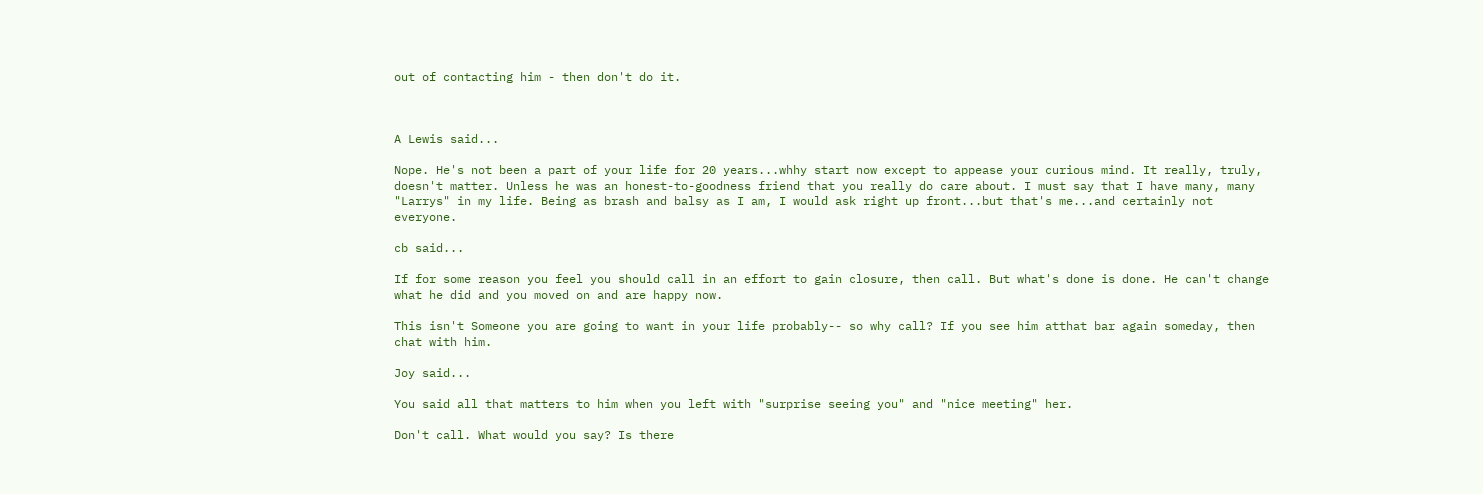out of contacting him - then don't do it.



A Lewis said...

Nope. He's not been a part of your life for 20 years...whhy start now except to appease your curious mind. It really, truly, doesn't matter. Unless he was an honest-to-goodness friend that you really do care about. I must say that I have many, many "Larrys" in my life. Being as brash and balsy as I am, I would ask right up front...but that's me...and certainly not everyone.

cb said...

If for some reason you feel you should call in an effort to gain closure, then call. But what's done is done. He can't change what he did and you moved on and are happy now.

This isn't Someone you are going to want in your life probably-- so why call? If you see him atthat bar again someday, then chat with him.

Joy said...

You said all that matters to him when you left with "surprise seeing you" and "nice meeting" her.

Don't call. What would you say? Is there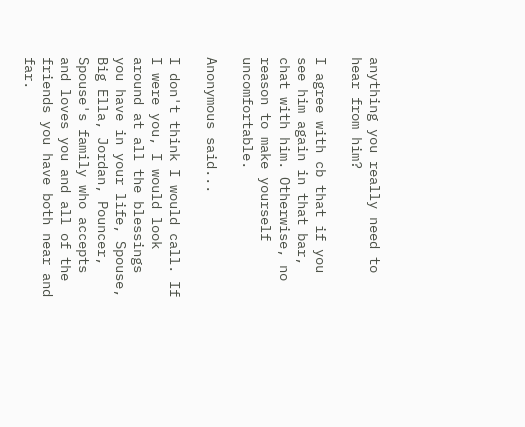anything you really need to hear from him?

I agree with cb that if you see him again in that bar, chat with him. Otherwise, no reason to make yourself uncomfortable.

Anonymous said...

I don't think I would call. If I were you, I would look around at all the blessings you have in your life, Spouse, Big Ella, Jordan, Pouncer, Spouse's family who accepts and loves you and all of the friends you have both near and far.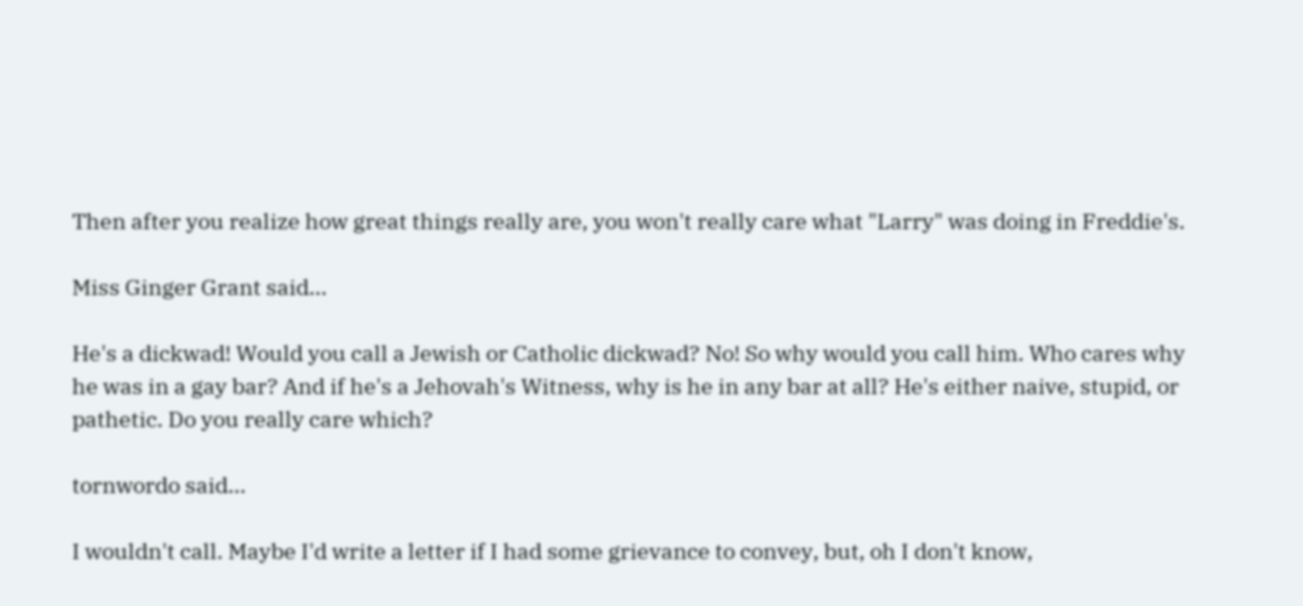Then after you realize how great things really are, you won't really care what "Larry" was doing in Freddie's.

Miss Ginger Grant said...

He's a dickwad! Would you call a Jewish or Catholic dickwad? No! So why would you call him. Who cares why he was in a gay bar? And if he's a Jehovah's Witness, why is he in any bar at all? He's either naive, stupid, or pathetic. Do you really care which?

tornwordo said...

I wouldn't call. Maybe I'd write a letter if I had some grievance to convey, but, oh I don't know,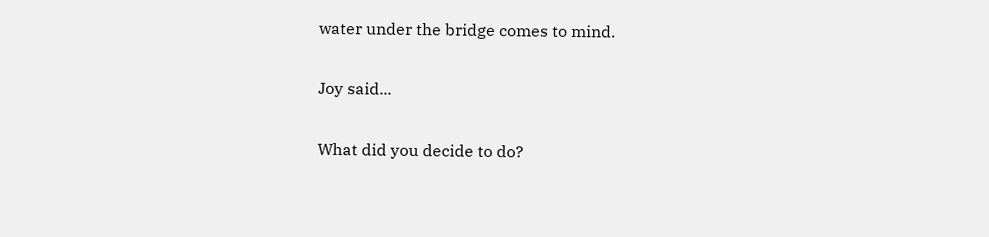water under the bridge comes to mind.

Joy said...

What did you decide to do?